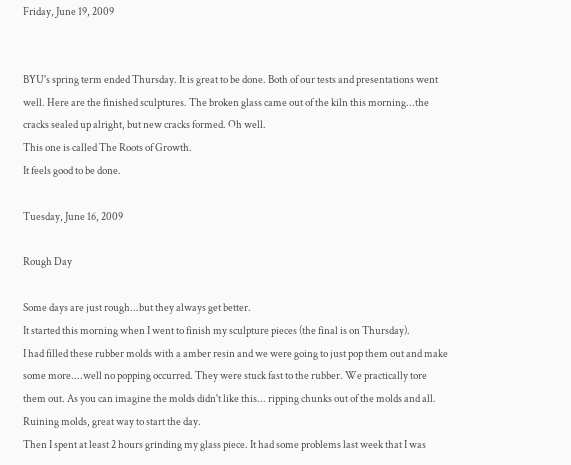Friday, June 19, 2009


BYU's spring term ended Thursday. It is great to be done. Both of our tests and presentations went well. Here are the finished sculptures. The broken glass came out of the kiln this morning...the cracks sealed up alright, but new cracks formed. Oh well.
This one is called The Roots of Growth.
It feels good to be done.

Tuesday, June 16, 2009

Rough Day

Some days are just rough...but they always get better.
It started this morning when I went to finish my sculpture pieces (the final is on Thursday).
I had filled these rubber molds with a amber resin and we were going to just pop them out and make some more....well no popping occurred. They were stuck fast to the rubber. We practically tore them out. As you can imagine the molds didn't like this... ripping chunks out of the molds and all. Ruining molds, great way to start the day.
Then I spent at least 2 hours grinding my glass piece. It had some problems last week that I was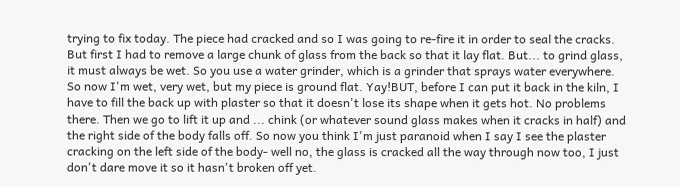trying to fix today. The piece had cracked and so I was going to re-fire it in order to seal the cracks. But first I had to remove a large chunk of glass from the back so that it lay flat. But... to grind glass, it must always be wet. So you use a water grinder, which is a grinder that sprays water everywhere. So now I'm wet, very wet, but my piece is ground flat. Yay!BUT, before I can put it back in the kiln, I have to fill the back up with plaster so that it doesn't lose its shape when it gets hot. No problems there. Then we go to lift it up and ... chink (or whatever sound glass makes when it cracks in half) and the right side of the body falls off. So now you think I'm just paranoid when I say I see the plaster cracking on the left side of the body- well no, the glass is cracked all the way through now too, I just don't dare move it so it hasn't broken off yet.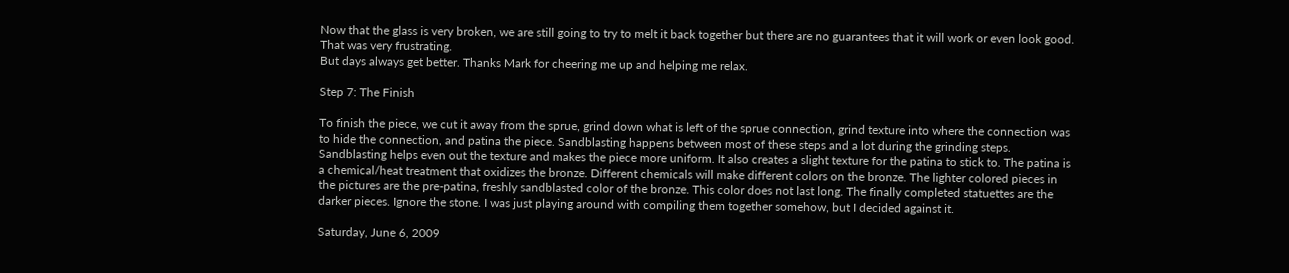Now that the glass is very broken, we are still going to try to melt it back together but there are no guarantees that it will work or even look good. That was very frustrating.
But days always get better. Thanks Mark for cheering me up and helping me relax.

Step 7: The Finish

To finish the piece, we cut it away from the sprue, grind down what is left of the sprue connection, grind texture into where the connection was to hide the connection, and patina the piece. Sandblasting happens between most of these steps and a lot during the grinding steps. Sandblasting helps even out the texture and makes the piece more uniform. It also creates a slight texture for the patina to stick to. The patina is a chemical/heat treatment that oxidizes the bronze. Different chemicals will make different colors on the bronze. The lighter colored pieces in the pictures are the pre-patina, freshly sandblasted color of the bronze. This color does not last long. The finally completed statuettes are the darker pieces. Ignore the stone. I was just playing around with compiling them together somehow, but I decided against it.

Saturday, June 6, 2009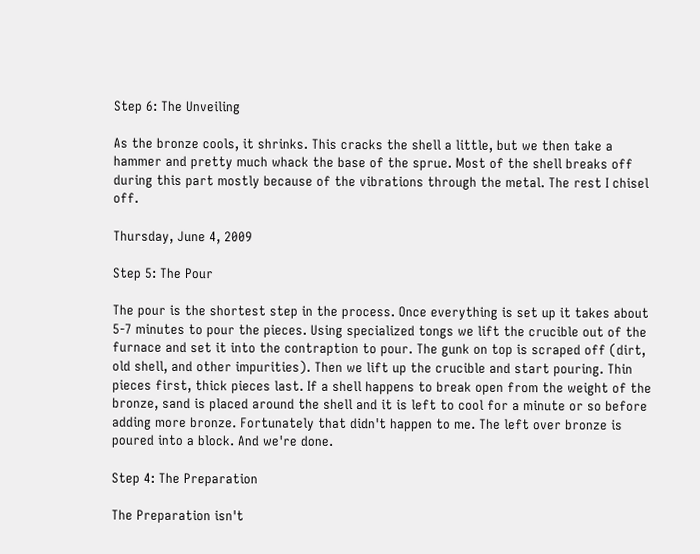Step 6: The Unveiling

As the bronze cools, it shrinks. This cracks the shell a little, but we then take a hammer and pretty much whack the base of the sprue. Most of the shell breaks off during this part mostly because of the vibrations through the metal. The rest I chisel off.

Thursday, June 4, 2009

Step 5: The Pour

The pour is the shortest step in the process. Once everything is set up it takes about 5-7 minutes to pour the pieces. Using specialized tongs we lift the crucible out of the furnace and set it into the contraption to pour. The gunk on top is scraped off (dirt, old shell, and other impurities). Then we lift up the crucible and start pouring. Thin pieces first, thick pieces last. If a shell happens to break open from the weight of the bronze, sand is placed around the shell and it is left to cool for a minute or so before adding more bronze. Fortunately that didn't happen to me. The left over bronze is poured into a block. And we're done.

Step 4: The Preparation

The Preparation isn't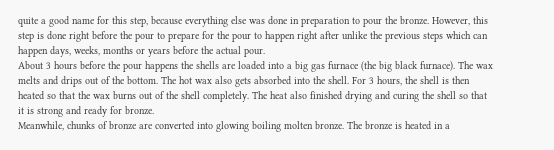quite a good name for this step, because everything else was done in preparation to pour the bronze. However, this step is done right before the pour to prepare for the pour to happen right after unlike the previous steps which can happen days, weeks, months or years before the actual pour.
About 3 hours before the pour happens the shells are loaded into a big gas furnace (the big black furnace). The wax melts and drips out of the bottom. The hot wax also gets absorbed into the shell. For 3 hours, the shell is then heated so that the wax burns out of the shell completely. The heat also finished drying and curing the shell so that it is strong and ready for bronze.
Meanwhile, chunks of bronze are converted into glowing boiling molten bronze. The bronze is heated in a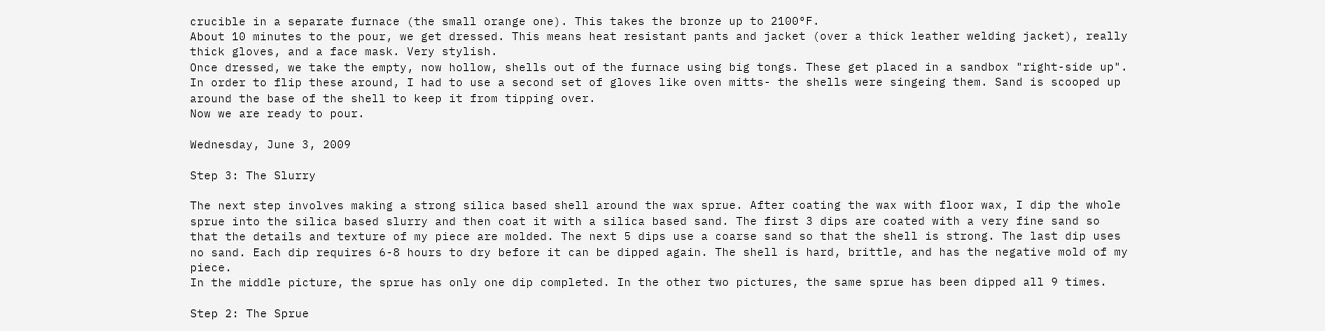crucible in a separate furnace (the small orange one). This takes the bronze up to 2100°F.
About 10 minutes to the pour, we get dressed. This means heat resistant pants and jacket (over a thick leather welding jacket), really thick gloves, and a face mask. Very stylish.
Once dressed, we take the empty, now hollow, shells out of the furnace using big tongs. These get placed in a sandbox "right-side up". In order to flip these around, I had to use a second set of gloves like oven mitts- the shells were singeing them. Sand is scooped up around the base of the shell to keep it from tipping over.
Now we are ready to pour.

Wednesday, June 3, 2009

Step 3: The Slurry

The next step involves making a strong silica based shell around the wax sprue. After coating the wax with floor wax, I dip the whole sprue into the silica based slurry and then coat it with a silica based sand. The first 3 dips are coated with a very fine sand so that the details and texture of my piece are molded. The next 5 dips use a coarse sand so that the shell is strong. The last dip uses no sand. Each dip requires 6-8 hours to dry before it can be dipped again. The shell is hard, brittle, and has the negative mold of my piece.
In the middle picture, the sprue has only one dip completed. In the other two pictures, the same sprue has been dipped all 9 times.

Step 2: The Sprue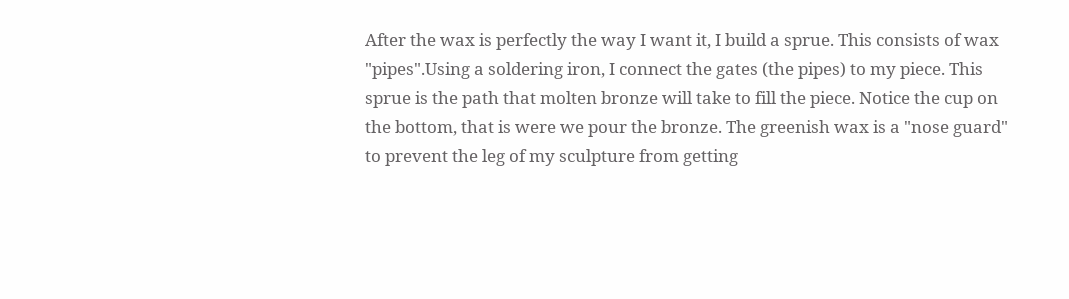After the wax is perfectly the way I want it, I build a sprue. This consists of wax "pipes".Using a soldering iron, I connect the gates (the pipes) to my piece. This sprue is the path that molten bronze will take to fill the piece. Notice the cup on the bottom, that is were we pour the bronze. The greenish wax is a "nose guard" to prevent the leg of my sculpture from getting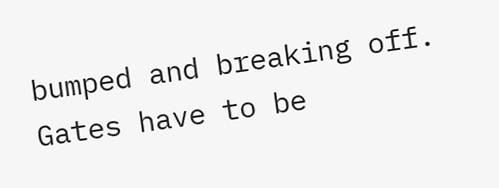bumped and breaking off. Gates have to be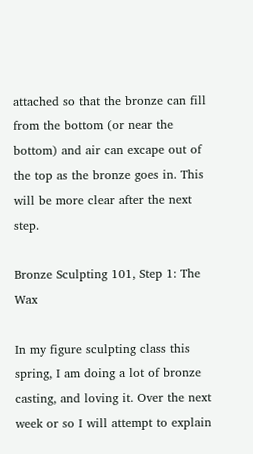attached so that the bronze can fill from the bottom (or near the bottom) and air can excape out of the top as the bronze goes in. This will be more clear after the next step.

Bronze Sculpting 101, Step 1: The Wax

In my figure sculpting class this spring, I am doing a lot of bronze casting, and loving it. Over the next week or so I will attempt to explain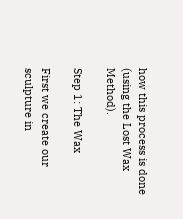how this process is done (using the Lost Wax Method).

Step 1: The Wax

First we create our sculpture in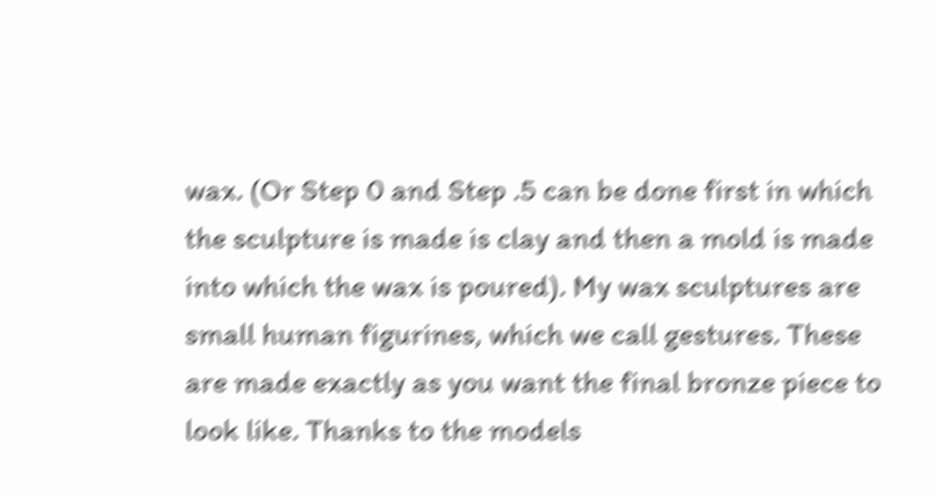wax. (Or Step 0 and Step .5 can be done first in which the sculpture is made is clay and then a mold is made into which the wax is poured). My wax sculptures are small human figurines, which we call gestures. These are made exactly as you want the final bronze piece to look like. Thanks to the models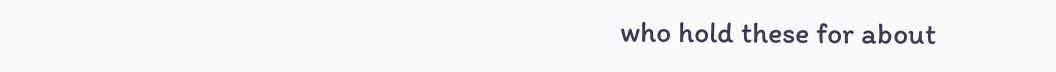who hold these for about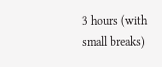3 hours (with small breaks)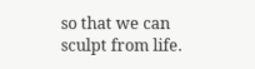so that we can sculpt from life.